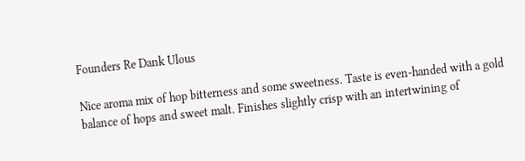Founders Re Dank Ulous

Nice aroma mix of hop bitterness and some sweetness. Taste is even-handed with a gold balance of hops and sweet malt. Finishes slightly crisp with an intertwining of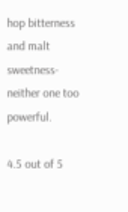hop bitterness and malt sweetness- neither one too powerful.

4.5 out of 5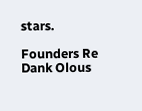stars.

Founders Re Dank Olous